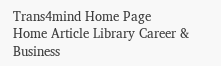Trans4mind Home Page
Home Article Library Career & Business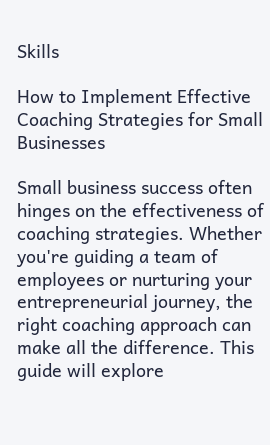Skills

How to Implement Effective Coaching Strategies for Small Businesses

Small business success often hinges on the effectiveness of coaching strategies. Whether you're guiding a team of employees or nurturing your entrepreneurial journey, the right coaching approach can make all the difference. This guide will explore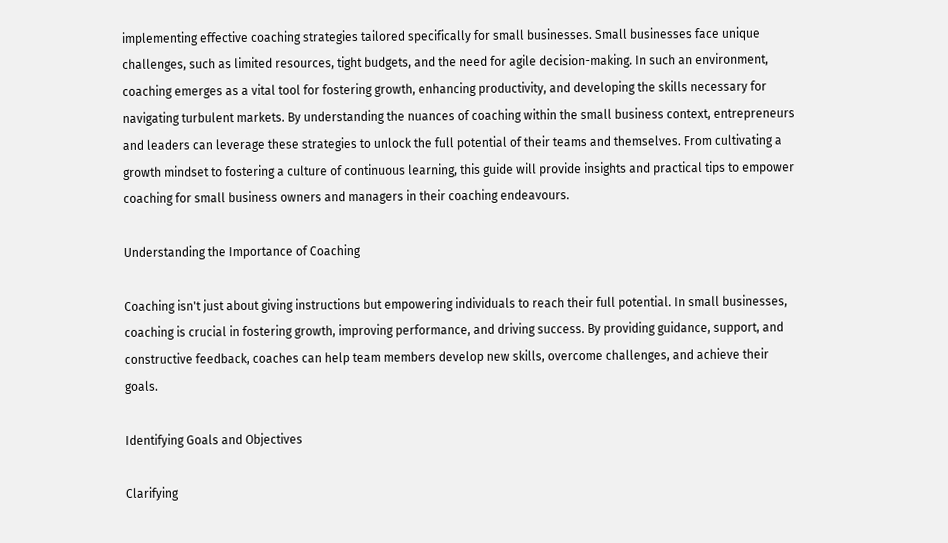implementing effective coaching strategies tailored specifically for small businesses. Small businesses face unique challenges, such as limited resources, tight budgets, and the need for agile decision-making. In such an environment, coaching emerges as a vital tool for fostering growth, enhancing productivity, and developing the skills necessary for navigating turbulent markets. By understanding the nuances of coaching within the small business context, entrepreneurs and leaders can leverage these strategies to unlock the full potential of their teams and themselves. From cultivating a growth mindset to fostering a culture of continuous learning, this guide will provide insights and practical tips to empower coaching for small business owners and managers in their coaching endeavours.

Understanding the Importance of Coaching

Coaching isn't just about giving instructions but empowering individuals to reach their full potential. In small businesses, coaching is crucial in fostering growth, improving performance, and driving success. By providing guidance, support, and constructive feedback, coaches can help team members develop new skills, overcome challenges, and achieve their goals.

Identifying Goals and Objectives

Clarifying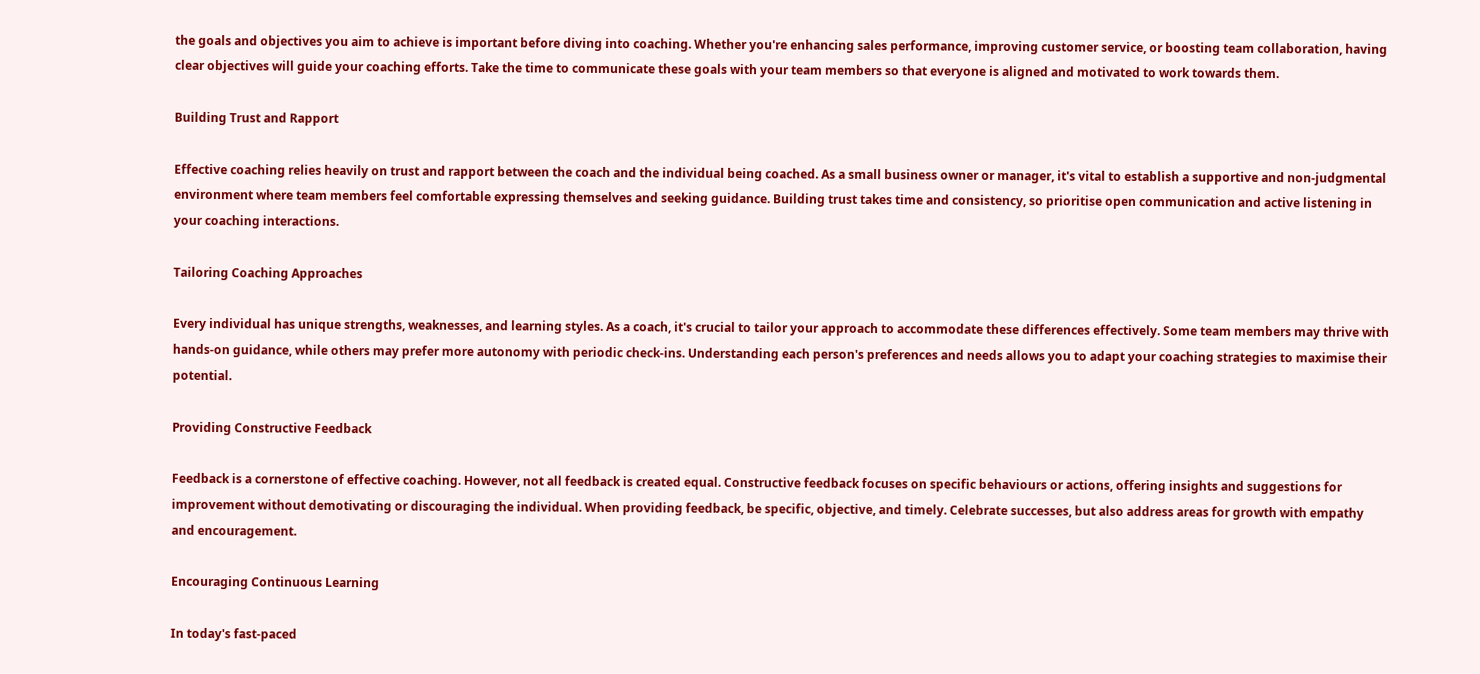the goals and objectives you aim to achieve is important before diving into coaching. Whether you're enhancing sales performance, improving customer service, or boosting team collaboration, having clear objectives will guide your coaching efforts. Take the time to communicate these goals with your team members so that everyone is aligned and motivated to work towards them.

Building Trust and Rapport

Effective coaching relies heavily on trust and rapport between the coach and the individual being coached. As a small business owner or manager, it's vital to establish a supportive and non-judgmental environment where team members feel comfortable expressing themselves and seeking guidance. Building trust takes time and consistency, so prioritise open communication and active listening in your coaching interactions.

Tailoring Coaching Approaches

Every individual has unique strengths, weaknesses, and learning styles. As a coach, it's crucial to tailor your approach to accommodate these differences effectively. Some team members may thrive with hands-on guidance, while others may prefer more autonomy with periodic check-ins. Understanding each person's preferences and needs allows you to adapt your coaching strategies to maximise their potential.

Providing Constructive Feedback

Feedback is a cornerstone of effective coaching. However, not all feedback is created equal. Constructive feedback focuses on specific behaviours or actions, offering insights and suggestions for improvement without demotivating or discouraging the individual. When providing feedback, be specific, objective, and timely. Celebrate successes, but also address areas for growth with empathy and encouragement.

Encouraging Continuous Learning

In today's fast-paced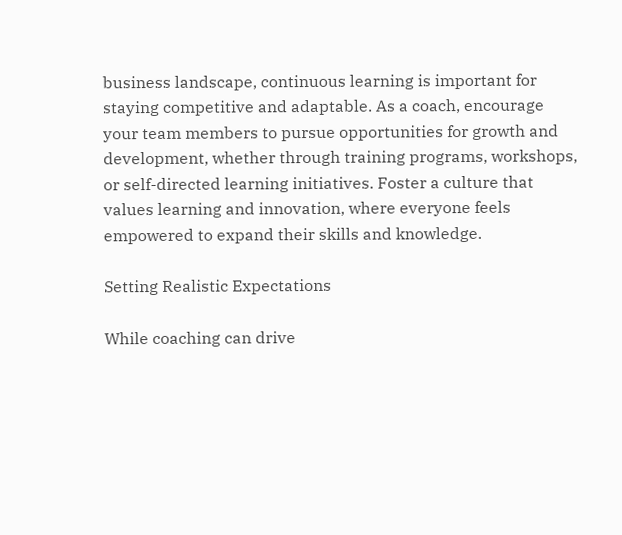business landscape, continuous learning is important for staying competitive and adaptable. As a coach, encourage your team members to pursue opportunities for growth and development, whether through training programs, workshops, or self-directed learning initiatives. Foster a culture that values learning and innovation, where everyone feels empowered to expand their skills and knowledge.

Setting Realistic Expectations

While coaching can drive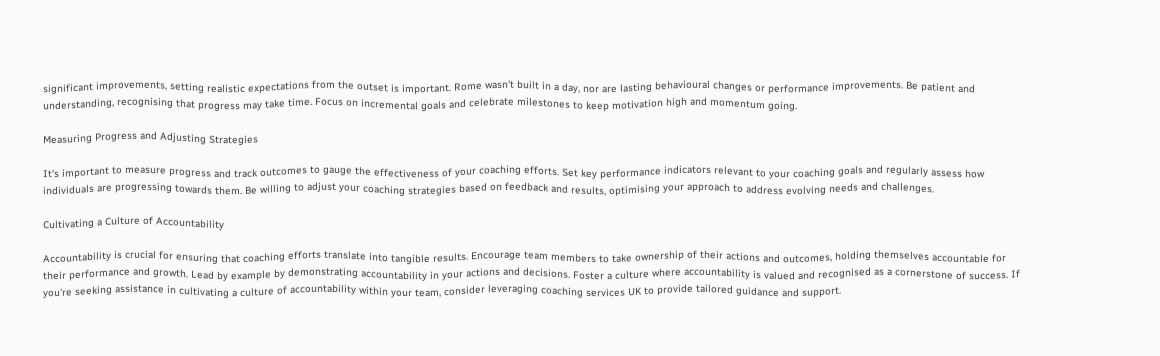significant improvements, setting realistic expectations from the outset is important. Rome wasn't built in a day, nor are lasting behavioural changes or performance improvements. Be patient and understanding, recognising that progress may take time. Focus on incremental goals and celebrate milestones to keep motivation high and momentum going.

Measuring Progress and Adjusting Strategies

It's important to measure progress and track outcomes to gauge the effectiveness of your coaching efforts. Set key performance indicators relevant to your coaching goals and regularly assess how individuals are progressing towards them. Be willing to adjust your coaching strategies based on feedback and results, optimising your approach to address evolving needs and challenges.

Cultivating a Culture of Accountability

Accountability is crucial for ensuring that coaching efforts translate into tangible results. Encourage team members to take ownership of their actions and outcomes, holding themselves accountable for their performance and growth. Lead by example by demonstrating accountability in your actions and decisions. Foster a culture where accountability is valued and recognised as a cornerstone of success. If you're seeking assistance in cultivating a culture of accountability within your team, consider leveraging coaching services UK to provide tailored guidance and support.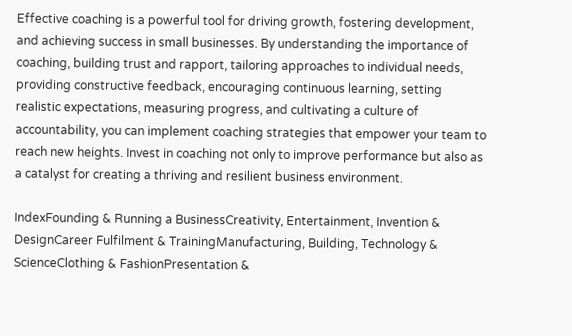Effective coaching is a powerful tool for driving growth, fostering development, and achieving success in small businesses. By understanding the importance of coaching, building trust and rapport, tailoring approaches to individual needs, providing constructive feedback, encouraging continuous learning, setting realistic expectations, measuring progress, and cultivating a culture of accountability, you can implement coaching strategies that empower your team to reach new heights. Invest in coaching not only to improve performance but also as a catalyst for creating a thriving and resilient business environment.

IndexFounding & Running a BusinessCreativity, Entertainment, Invention & DesignCareer Fulfilment & TrainingManufacturing, Building, Technology & ScienceClothing & FashionPresentation &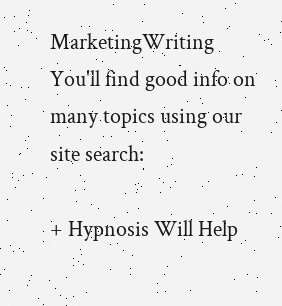MarketingWriting
You'll find good info on many topics using our site search:

+ Hypnosis Will Help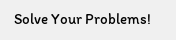Solve Your Problems!